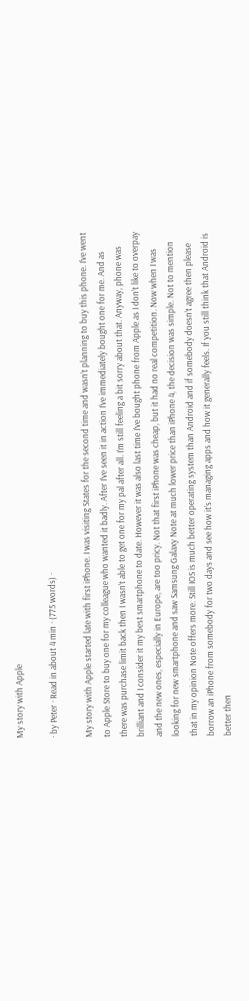My story with Apple

· by Peter · Read in about 4 min · (775 words) ·

My story with Apple started late with first iPhone. I was visiting States for the second time and wasn’t planning to buy this phone. I’ve went to Apple Store to buy one for my colleague who wanted it badly. After I’ve seen it in action I’ve immediately bought one for me. And as there was purchase limit back then I wasn’t able to get one for my pal after all. I’m still feeling a bit sorry about that. Anyway, phone was brilliant and I consider it my best smartphone to date. However it was also last time I’ve bought phone from Apple as I don’t like to overpay and the new ones, especially in Europe, are too pricy. Not that first iPhone was cheap, but it had no real competition. Now when I was looking for new smartphone and saw Samsung Galaxy Note at much lower price than iPhone 4, the decision was simple. Not to mention that in my opinion Note offers more. Still IOS is much better operating system than Android and if somebody doesn’t agree then please borrow an iPhone from somebody for two days and see how it’s managing apps and how it generally feels. If you still think that Android is better then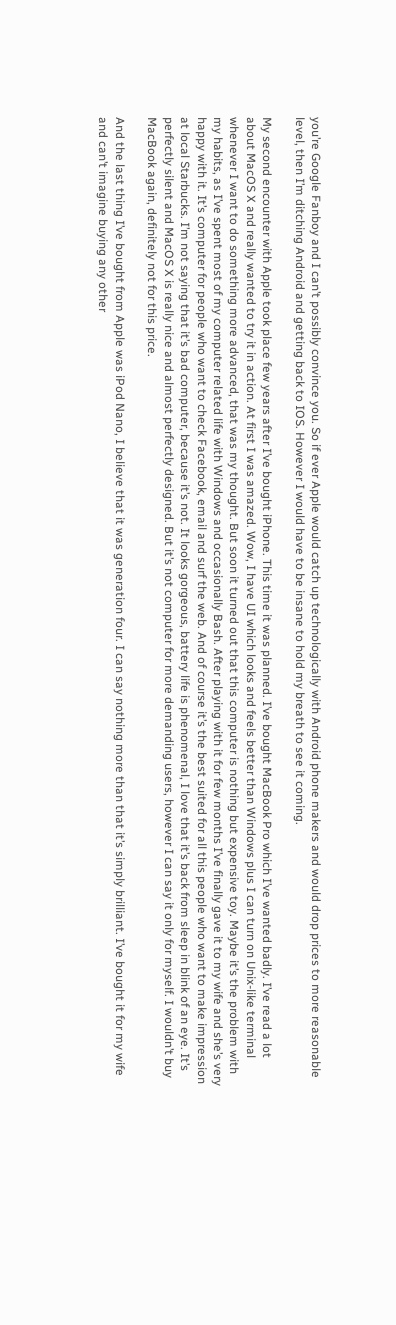you’re Google Fanboy and I can’t possibly convince you. So if ever Apple would catch up technologically with Android phone makers and would drop prices to more reasonable level, then I’m ditching Android and getting back to IOS. However I would have to be insane to hold my breath to see it coming.

My second encounter with Apple took place few years after I’ve bought iPhone. This time it was planned. I’ve bought MacBook Pro which I’ve wanted badly. I’ve read a lot about MacOS X and really wanted to try it in action. At first I was amazed. Wow, I have UI which looks and feels better than Windows plus I can turn on Unix-like terminal whenever I want to do something more advanced, that was my thought. But soon it turned out that this computer is nothing but expensive toy. Maybe it’s the problem with my habits, as I’ve spent most of my computer related life with Windows and occasionally Bash. After playing with it for few months I’ve finally gave it to my wife and she’s very happy with it. It’s computer for people who want to check Facebook, email and surf the web. And of course it’s the best suited for all this people who want to make impression at local Starbucks. I’m not saying that it’s bad computer, because it’s not. It looks gorgeous, battery life is phenomenal, I love that it’s back from sleep in blink of an eye. It’s perfectly silent and MacOS X is really nice and almost perfectly designed. But it’s not computer for more demanding users, however I can say it only for myself. I wouldn’t buy MacBook again, definitely not for this price.

And the last thing I’ve bought from Apple was iPod Nano, I believe that it was generation four. I can say nothing more than that it’s simply brilliant. I’ve bought it for my wife and can’t imagine buying any other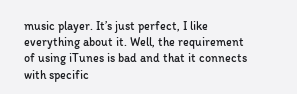music player. It’s just perfect, I like everything about it. Well, the requirement of using iTunes is bad and that it connects with specific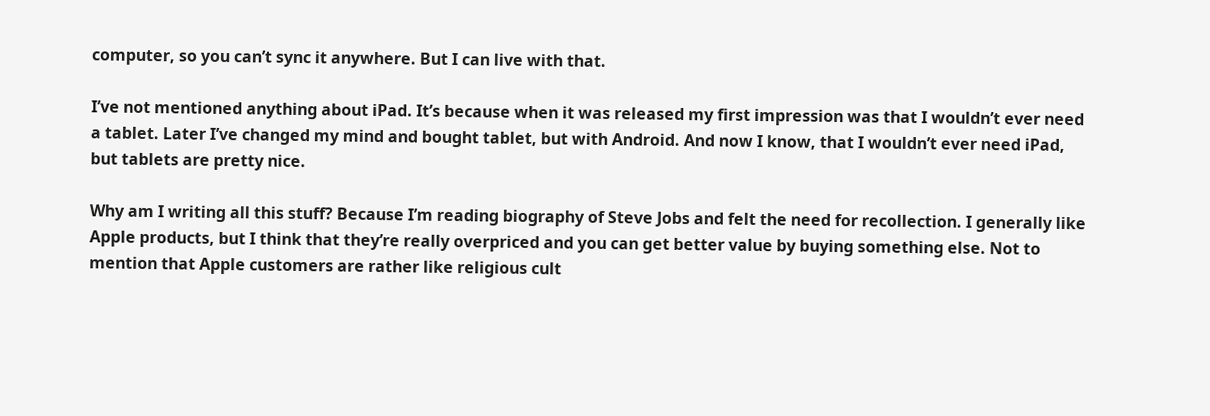computer, so you can’t sync it anywhere. But I can live with that.

I’ve not mentioned anything about iPad. It’s because when it was released my first impression was that I wouldn’t ever need a tablet. Later I’ve changed my mind and bought tablet, but with Android. And now I know, that I wouldn’t ever need iPad, but tablets are pretty nice.

Why am I writing all this stuff? Because I’m reading biography of Steve Jobs and felt the need for recollection. I generally like Apple products, but I think that they’re really overpriced and you can get better value by buying something else. Not to mention that Apple customers are rather like religious cult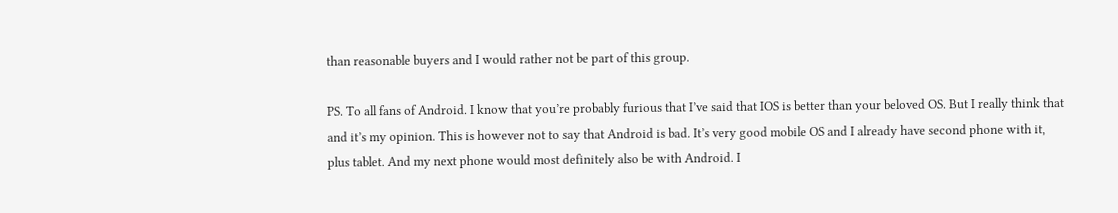than reasonable buyers and I would rather not be part of this group.

PS. To all fans of Android. I know that you’re probably furious that I’ve said that IOS is better than your beloved OS. But I really think that and it’s my opinion. This is however not to say that Android is bad. It’s very good mobile OS and I already have second phone with it, plus tablet. And my next phone would most definitely also be with Android. I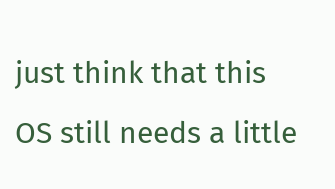just think that this OS still needs a little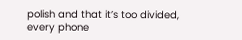polish and that it’s too divided, every phone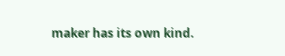maker has its own kind.